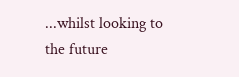...whilst looking to the future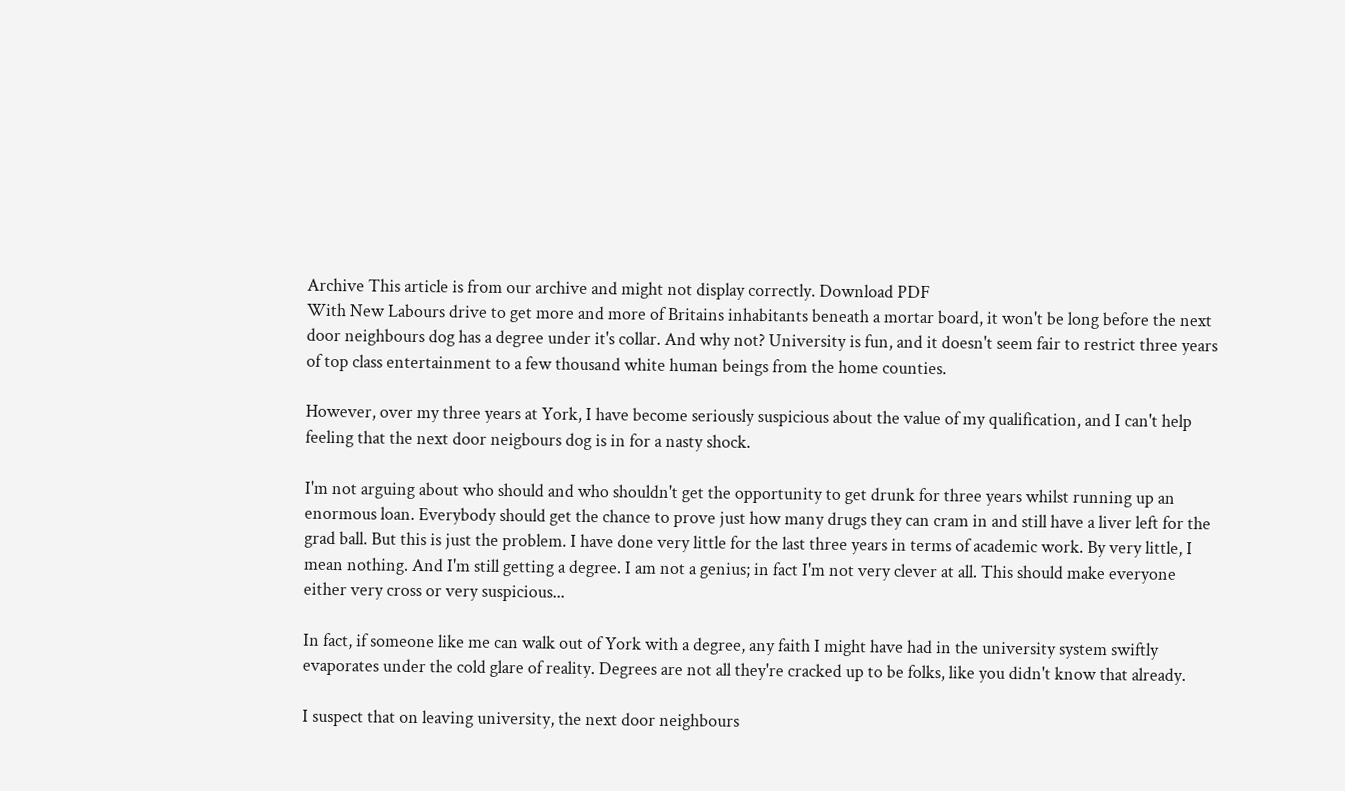Archive This article is from our archive and might not display correctly. Download PDF
With New Labours drive to get more and more of Britains inhabitants beneath a mortar board, it won't be long before the next door neighbours dog has a degree under it's collar. And why not? University is fun, and it doesn't seem fair to restrict three years of top class entertainment to a few thousand white human beings from the home counties.

However, over my three years at York, I have become seriously suspicious about the value of my qualification, and I can't help feeling that the next door neigbours dog is in for a nasty shock.

I'm not arguing about who should and who shouldn't get the opportunity to get drunk for three years whilst running up an enormous loan. Everybody should get the chance to prove just how many drugs they can cram in and still have a liver left for the grad ball. But this is just the problem. I have done very little for the last three years in terms of academic work. By very little, I mean nothing. And I'm still getting a degree. I am not a genius; in fact I'm not very clever at all. This should make everyone either very cross or very suspicious...

In fact, if someone like me can walk out of York with a degree, any faith I might have had in the university system swiftly evaporates under the cold glare of reality. Degrees are not all they're cracked up to be folks, like you didn't know that already.

I suspect that on leaving university, the next door neighbours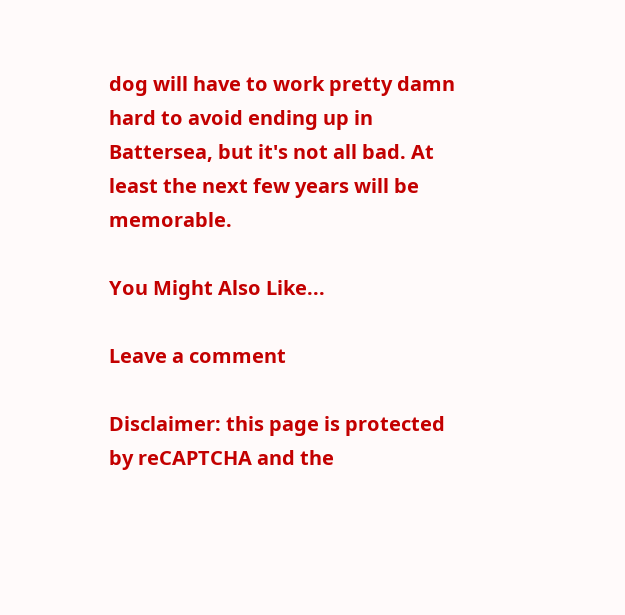dog will have to work pretty damn hard to avoid ending up in Battersea, but it's not all bad. At least the next few years will be memorable.

You Might Also Like...

Leave a comment

Disclaimer: this page is protected by reCAPTCHA and the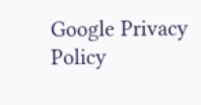Google Privacy Policy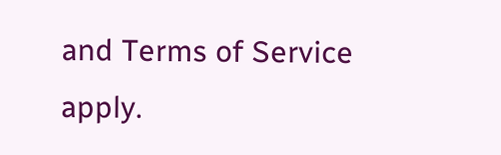and Terms of Service apply.